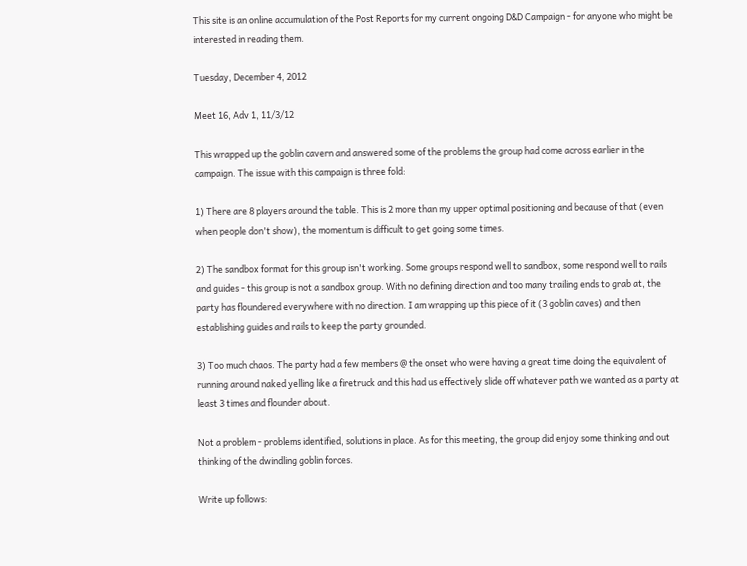This site is an online accumulation of the Post Reports for my current ongoing D&D Campaign - for anyone who might be interested in reading them.

Tuesday, December 4, 2012

Meet 16, Adv 1, 11/3/12

This wrapped up the goblin cavern and answered some of the problems the group had come across earlier in the campaign. The issue with this campaign is three fold:

1) There are 8 players around the table. This is 2 more than my upper optimal positioning and because of that (even when people don't show), the momentum is difficult to get going some times.

2) The sandbox format for this group isn't working. Some groups respond well to sandbox, some respond well to rails and guides - this group is not a sandbox group. With no defining direction and too many trailing ends to grab at, the party has floundered everywhere with no direction. I am wrapping up this piece of it (3 goblin caves) and then establishing guides and rails to keep the party grounded.

3) Too much chaos. The party had a few members @ the onset who were having a great time doing the equivalent of running around naked yelling like a firetruck and this had us effectively slide off whatever path we wanted as a party at least 3 times and flounder about.

Not a problem - problems identified, solutions in place. As for this meeting, the group did enjoy some thinking and out thinking of the dwindling goblin forces.

Write up follows: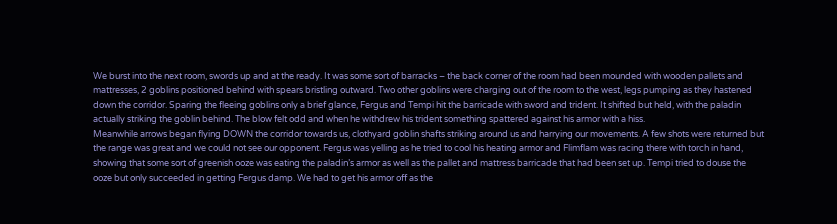We burst into the next room, swords up and at the ready. It was some sort of barracks – the back corner of the room had been mounded with wooden pallets and mattresses, 2 goblins positioned behind with spears bristling outward. Two other goblins were charging out of the room to the west, legs pumping as they hastened down the corridor. Sparing the fleeing goblins only a brief glance, Fergus and Tempi hit the barricade with sword and trident. It shifted but held, with the paladin actually striking the goblin behind. The blow felt odd and when he withdrew his trident something spattered against his armor with a hiss.
Meanwhile arrows began flying DOWN the corridor towards us, clothyard goblin shafts striking around us and harrying our movements. A few shots were returned but the range was great and we could not see our opponent. Fergus was yelling as he tried to cool his heating armor and Flimflam was racing there with torch in hand, showing that some sort of greenish ooze was eating the paladin’s armor as well as the pallet and mattress barricade that had been set up. Tempi tried to douse the ooze but only succeeded in getting Fergus damp. We had to get his armor off as the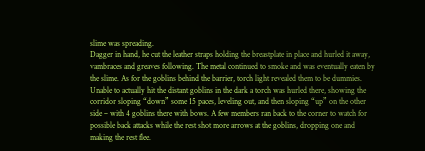slime was spreading.
Dagger in hand, he cut the leather straps holding the breastplate in place and hurled it away, vambraces and greaves following. The metal continued to smoke and was eventually eaten by the slime. As for the goblins behind the barrier, torch light revealed them to be dummies.
Unable to actually hit the distant goblins in the dark a torch was hurled there, showing the corridor sloping “down” some 15 paces, leveling out, and then sloping “up” on the other side – with 4 goblins there with bows. A few members ran back to the corner to watch for possible back attacks while the rest shot more arrows at the goblins, dropping one and making the rest flee.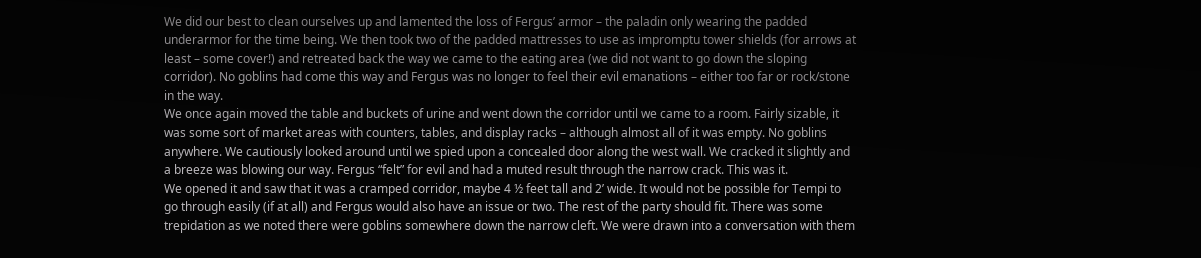We did our best to clean ourselves up and lamented the loss of Fergus’ armor – the paladin only wearing the padded underarmor for the time being. We then took two of the padded mattresses to use as impromptu tower shields (for arrows at least – some cover!) and retreated back the way we came to the eating area (we did not want to go down the sloping corridor). No goblins had come this way and Fergus was no longer to feel their evil emanations – either too far or rock/stone in the way.
We once again moved the table and buckets of urine and went down the corridor until we came to a room. Fairly sizable, it was some sort of market areas with counters, tables, and display racks – although almost all of it was empty. No goblins anywhere. We cautiously looked around until we spied upon a concealed door along the west wall. We cracked it slightly and a breeze was blowing our way. Fergus “felt” for evil and had a muted result through the narrow crack. This was it.
We opened it and saw that it was a cramped corridor, maybe 4 ½ feet tall and 2’ wide. It would not be possible for Tempi to go through easily (if at all) and Fergus would also have an issue or two. The rest of the party should fit. There was some trepidation as we noted there were goblins somewhere down the narrow cleft. We were drawn into a conversation with them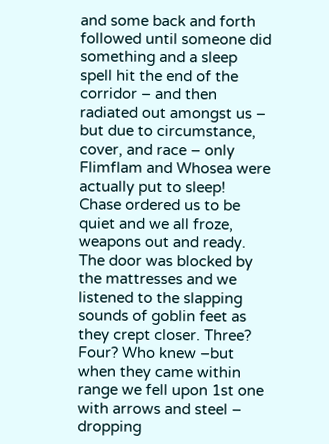and some back and forth followed until someone did something and a sleep spell hit the end of the corridor – and then radiated out amongst us – but due to circumstance, cover, and race – only Flimflam and Whosea were actually put to sleep!
Chase ordered us to be quiet and we all froze, weapons out and ready. The door was blocked by the mattresses and we listened to the slapping sounds of goblin feet as they crept closer. Three? Four? Who knew –but when they came within range we fell upon 1st one with arrows and steel – dropping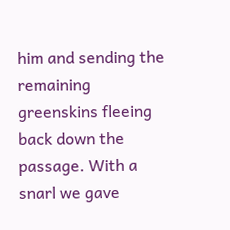him and sending the remaining greenskins fleeing back down the passage. With a snarl we gave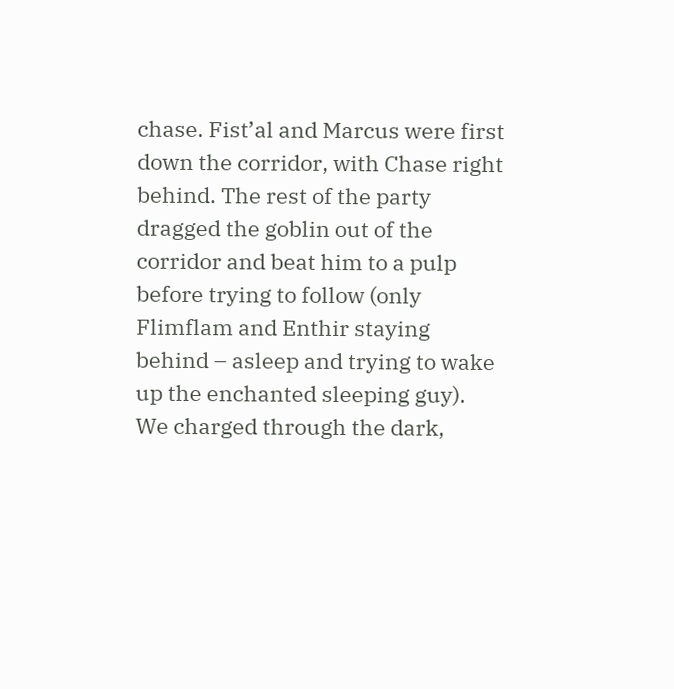chase. Fist’al and Marcus were first down the corridor, with Chase right behind. The rest of the party dragged the goblin out of the corridor and beat him to a pulp before trying to follow (only Flimflam and Enthir staying behind – asleep and trying to wake up the enchanted sleeping guy).
We charged through the dark,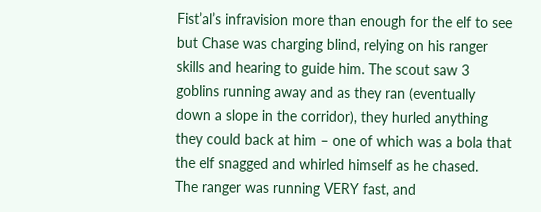Fist’al’s infravision more than enough for the elf to see but Chase was charging blind, relying on his ranger skills and hearing to guide him. The scout saw 3 goblins running away and as they ran (eventually down a slope in the corridor), they hurled anything they could back at him – one of which was a bola that the elf snagged and whirled himself as he chased.
The ranger was running VERY fast, and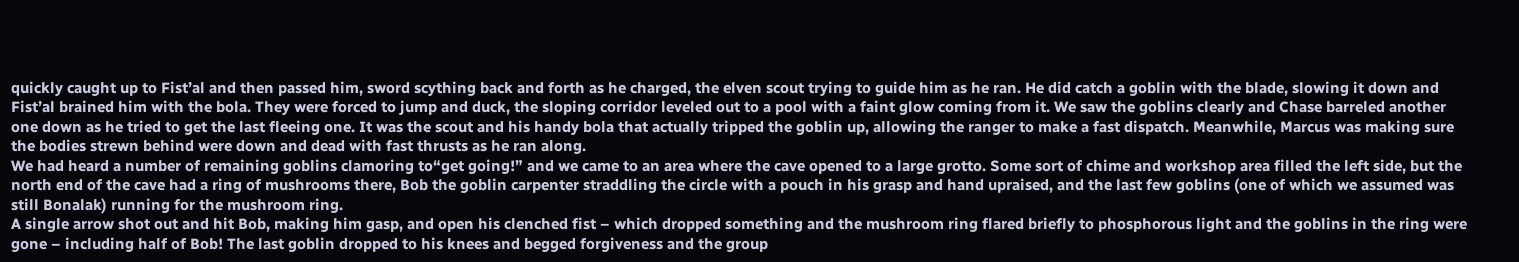quickly caught up to Fist’al and then passed him, sword scything back and forth as he charged, the elven scout trying to guide him as he ran. He did catch a goblin with the blade, slowing it down and Fist’al brained him with the bola. They were forced to jump and duck, the sloping corridor leveled out to a pool with a faint glow coming from it. We saw the goblins clearly and Chase barreled another one down as he tried to get the last fleeing one. It was the scout and his handy bola that actually tripped the goblin up, allowing the ranger to make a fast dispatch. Meanwhile, Marcus was making sure the bodies strewn behind were down and dead with fast thrusts as he ran along.
We had heard a number of remaining goblins clamoring to“get going!” and we came to an area where the cave opened to a large grotto. Some sort of chime and workshop area filled the left side, but the north end of the cave had a ring of mushrooms there, Bob the goblin carpenter straddling the circle with a pouch in his grasp and hand upraised, and the last few goblins (one of which we assumed was still Bonalak) running for the mushroom ring.
A single arrow shot out and hit Bob, making him gasp, and open his clenched fist – which dropped something and the mushroom ring flared briefly to phosphorous light and the goblins in the ring were gone – including half of Bob! The last goblin dropped to his knees and begged forgiveness and the group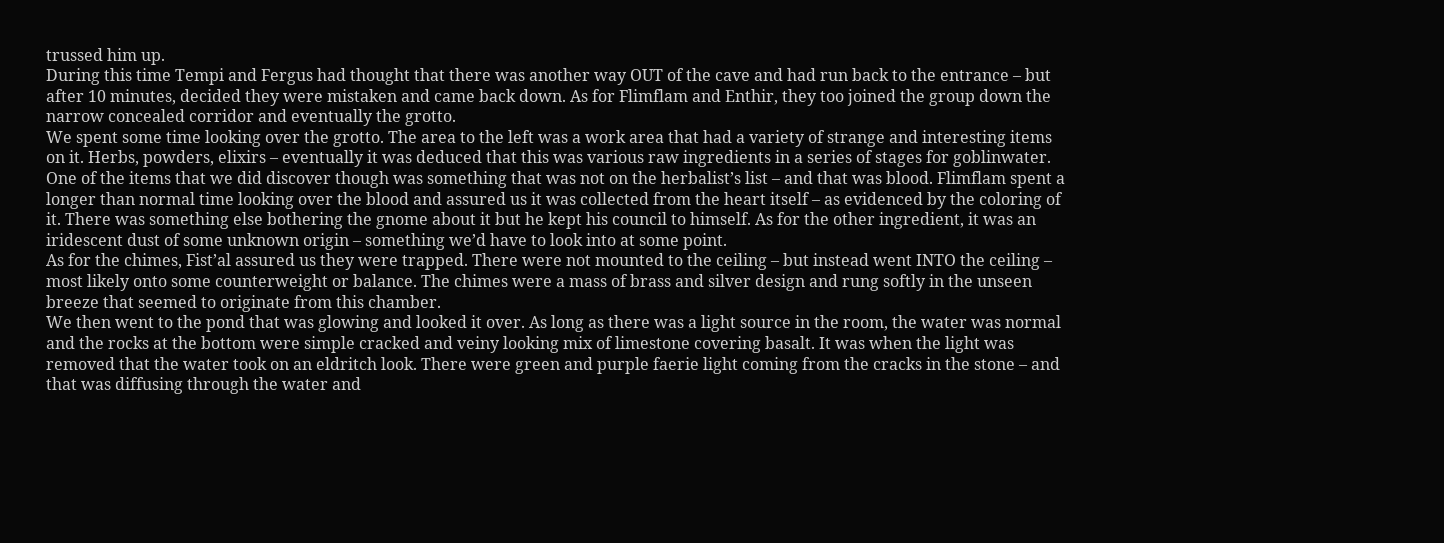trussed him up.
During this time Tempi and Fergus had thought that there was another way OUT of the cave and had run back to the entrance – but after 10 minutes, decided they were mistaken and came back down. As for Flimflam and Enthir, they too joined the group down the narrow concealed corridor and eventually the grotto.
We spent some time looking over the grotto. The area to the left was a work area that had a variety of strange and interesting items on it. Herbs, powders, elixirs – eventually it was deduced that this was various raw ingredients in a series of stages for goblinwater. One of the items that we did discover though was something that was not on the herbalist’s list – and that was blood. Flimflam spent a longer than normal time looking over the blood and assured us it was collected from the heart itself – as evidenced by the coloring of it. There was something else bothering the gnome about it but he kept his council to himself. As for the other ingredient, it was an iridescent dust of some unknown origin – something we’d have to look into at some point.
As for the chimes, Fist’al assured us they were trapped. There were not mounted to the ceiling – but instead went INTO the ceiling – most likely onto some counterweight or balance. The chimes were a mass of brass and silver design and rung softly in the unseen breeze that seemed to originate from this chamber.
We then went to the pond that was glowing and looked it over. As long as there was a light source in the room, the water was normal and the rocks at the bottom were simple cracked and veiny looking mix of limestone covering basalt. It was when the light was removed that the water took on an eldritch look. There were green and purple faerie light coming from the cracks in the stone – and that was diffusing through the water and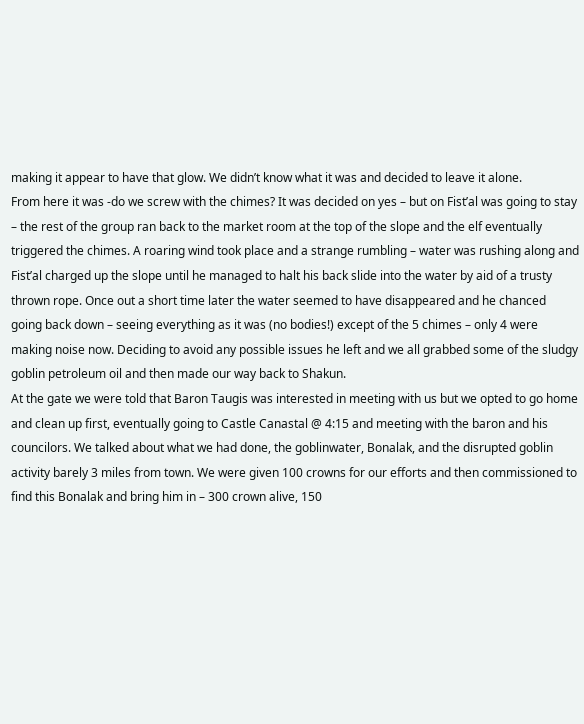making it appear to have that glow. We didn’t know what it was and decided to leave it alone.
From here it was -do we screw with the chimes? It was decided on yes – but on Fist’al was going to stay – the rest of the group ran back to the market room at the top of the slope and the elf eventually triggered the chimes. A roaring wind took place and a strange rumbling – water was rushing along and Fist’al charged up the slope until he managed to halt his back slide into the water by aid of a trusty thrown rope. Once out a short time later the water seemed to have disappeared and he chanced going back down – seeing everything as it was (no bodies!) except of the 5 chimes – only 4 were making noise now. Deciding to avoid any possible issues he left and we all grabbed some of the sludgy goblin petroleum oil and then made our way back to Shakun.
At the gate we were told that Baron Taugis was interested in meeting with us but we opted to go home and clean up first, eventually going to Castle Canastal @ 4:15 and meeting with the baron and his councilors. We talked about what we had done, the goblinwater, Bonalak, and the disrupted goblin activity barely 3 miles from town. We were given 100 crowns for our efforts and then commissioned to find this Bonalak and bring him in – 300 crown alive, 150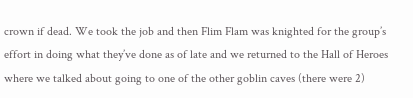crown if dead. We took the job and then Flim Flam was knighted for the group’s effort in doing what they’ve done as of late and we returned to the Hall of Heroes where we talked about going to one of the other goblin caves (there were 2)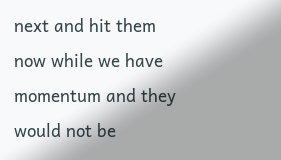next and hit them now while we have momentum and they would not be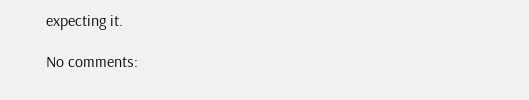expecting it.

No comments: